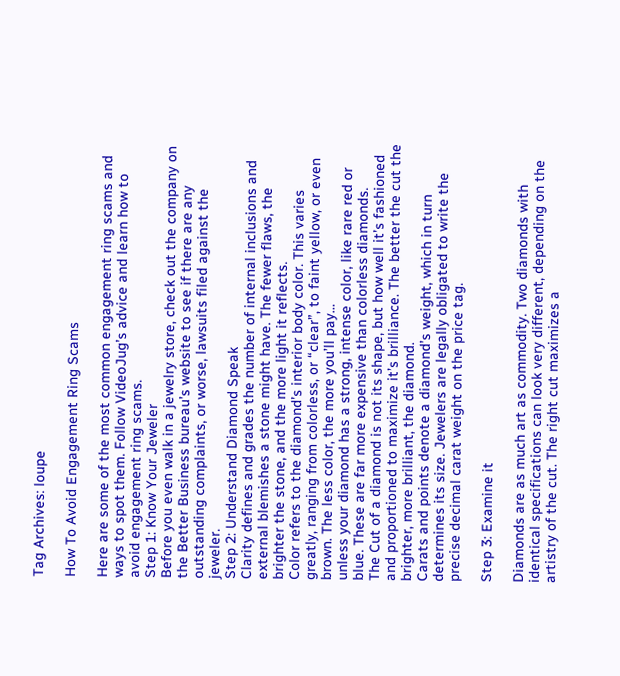Tag Archives: loupe

How To Avoid Engagement Ring Scams

Here are some of the most common engagement ring scams and ways to spot them. Follow VideoJug’s advice and learn how to avoid engagement ring scams.
Step 1: Know Your Jeweler
Before you even walk in a jewelry store, check out the company on the Better Business bureau’s website to see if there are any outstanding complaints, or worse, lawsuits filed against the jeweler.
Step 2: Understand Diamond Speak
Clarity defines and grades the number of internal inclusions and external blemishes a stone might have. The fewer flaws, the brighter the stone, and the more light it reflects.
Color refers to the diamond’s interior body color. This varies greatly, ranging from colorless, or “clear”, to faint yellow, or even brown. The less color, the more you’ll pay…
unless your diamond has a strong, intense color, like rare red or blue. These are far more expensive than colorless diamonds.
The Cut of a diamond is not its shape, but how well it’s fashioned and proportioned to maximize it’s brilliance. The better the cut the brighter, more brilliant, the diamond.
Carats and points denote a diamond’s weight, which in turn determines its size. Jewelers are legally obligated to write the precise decimal carat weight on the price tag.

Step 3: Examine it

Diamonds are as much art as commodity. Two diamonds with identical specifications can look very different, depending on the artistry of the cut. The right cut maximizes a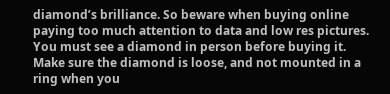diamond’s brilliance. So beware when buying online paying too much attention to data and low res pictures. You must see a diamond in person before buying it.
Make sure the diamond is loose, and not mounted in a ring when you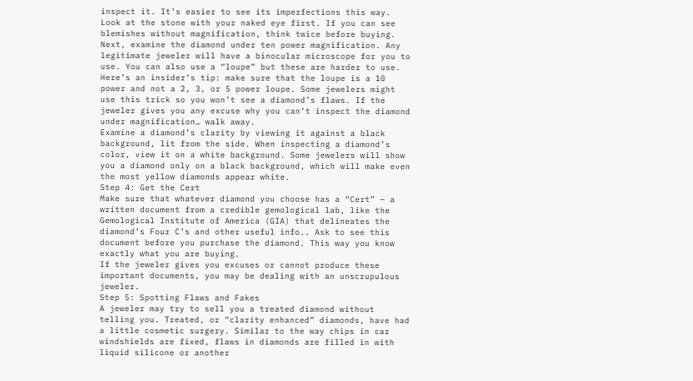inspect it. It’s easier to see its imperfections this way. Look at the stone with your naked eye first. If you can see blemishes without magnification, think twice before buying.
Next, examine the diamond under ten power magnification. Any legitimate jeweler will have a binocular microscope for you to use. You can also use a “loupe” but these are harder to use. Here’s an insider’s tip: make sure that the loupe is a 10 power and not a 2, 3, or 5 power loupe. Some jewelers might use this trick so you won’t see a diamond’s flaws. If the jeweler gives you any excuse why you can’t inspect the diamond under magnification… walk away.
Examine a diamond’s clarity by viewing it against a black background, lit from the side. When inspecting a diamond’s color, view it on a white background. Some jewelers will show you a diamond only on a black background, which will make even the most yellow diamonds appear white.
Step 4: Get the Cert
Make sure that whatever diamond you choose has a “Cert” – a written document from a credible gemological lab, like the Gemological Institute of America (GIA) that delineates the diamond’s Four C’s and other useful info.. Ask to see this document before you purchase the diamond. This way you know exactly what you are buying.
If the jeweler gives you excuses or cannot produce these important documents, you may be dealing with an unscrupulous jeweler.
Step 5: Spotting Flaws and Fakes
A jeweler may try to sell you a treated diamond without telling you. Treated, or “clarity enhanced” diamonds, have had a little cosmetic surgery. Similar to the way chips in car windshields are fixed, flaws in diamonds are filled in with liquid silicone or another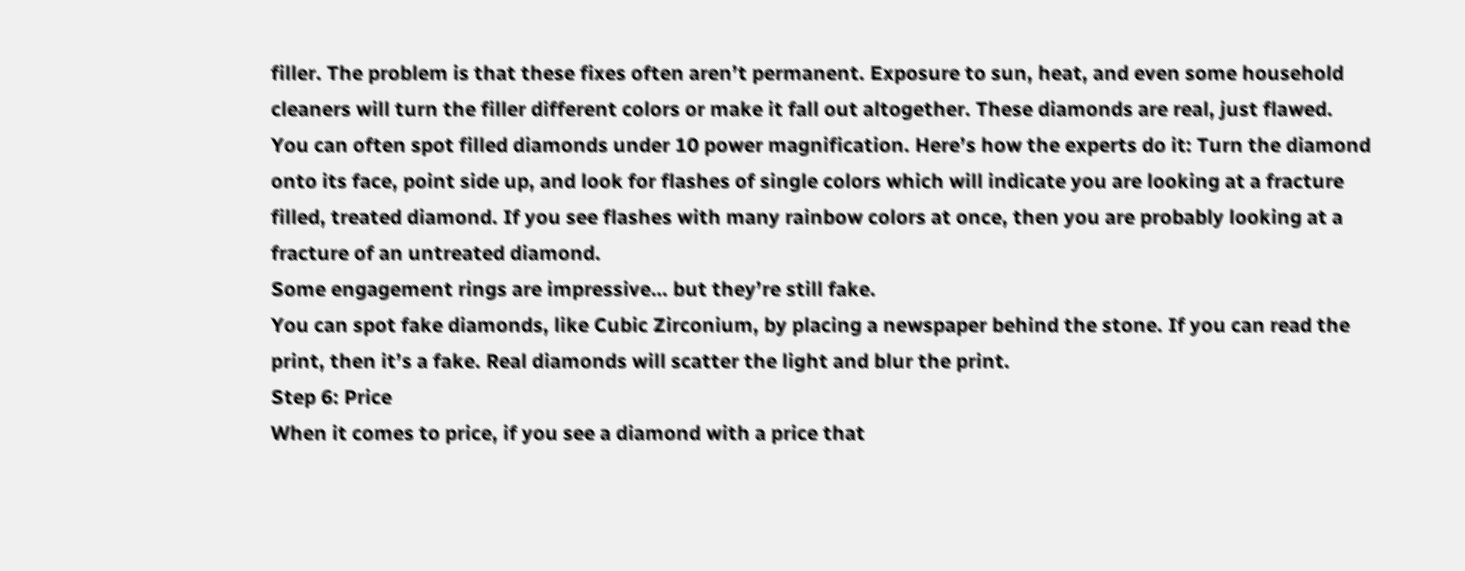filler. The problem is that these fixes often aren’t permanent. Exposure to sun, heat, and even some household cleaners will turn the filler different colors or make it fall out altogether. These diamonds are real, just flawed.
You can often spot filled diamonds under 10 power magnification. Here’s how the experts do it: Turn the diamond onto its face, point side up, and look for flashes of single colors which will indicate you are looking at a fracture filled, treated diamond. If you see flashes with many rainbow colors at once, then you are probably looking at a fracture of an untreated diamond.
Some engagement rings are impressive… but they’re still fake.
You can spot fake diamonds, like Cubic Zirconium, by placing a newspaper behind the stone. If you can read the print, then it’s a fake. Real diamonds will scatter the light and blur the print.
Step 6: Price
When it comes to price, if you see a diamond with a price that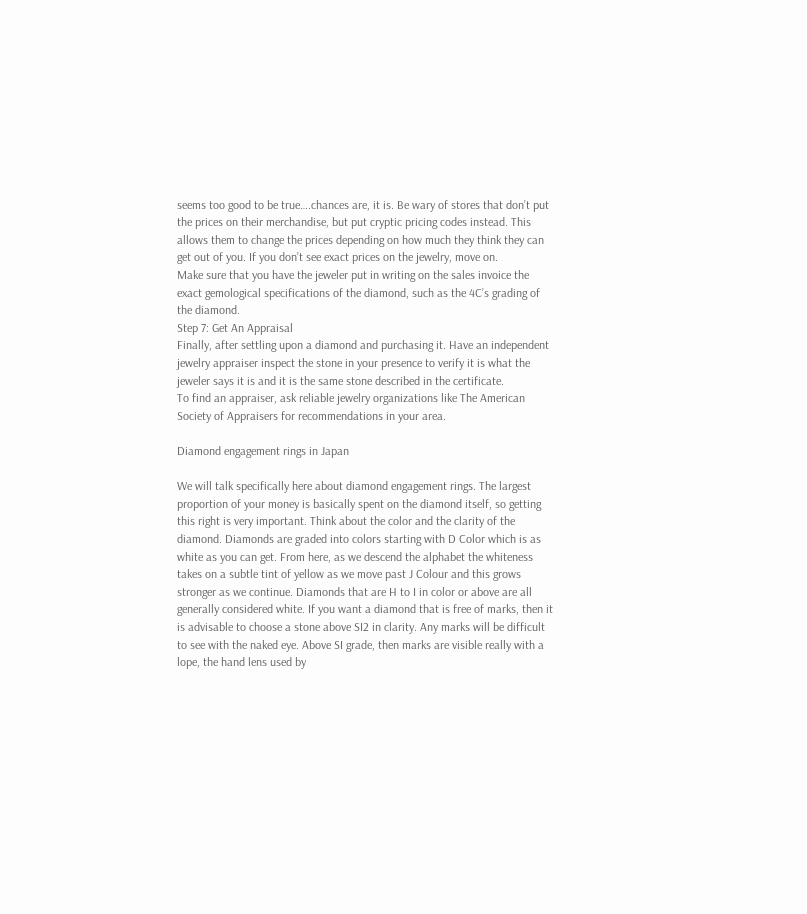seems too good to be true….chances are, it is. Be wary of stores that don’t put the prices on their merchandise, but put cryptic pricing codes instead. This allows them to change the prices depending on how much they think they can get out of you. If you don’t see exact prices on the jewelry, move on.
Make sure that you have the jeweler put in writing on the sales invoice the exact gemological specifications of the diamond, such as the 4C’s grading of the diamond.
Step 7: Get An Appraisal
Finally, after settling upon a diamond and purchasing it. Have an independent jewelry appraiser inspect the stone in your presence to verify it is what the jeweler says it is and it is the same stone described in the certificate.
To find an appraiser, ask reliable jewelry organizations like The American Society of Appraisers for recommendations in your area.

Diamond engagement rings in Japan

We will talk specifically here about diamond engagement rings. The largest proportion of your money is basically spent on the diamond itself, so getting this right is very important. Think about the color and the clarity of the diamond. Diamonds are graded into colors starting with D Color which is as white as you can get. From here, as we descend the alphabet the whiteness takes on a subtle tint of yellow as we move past J Colour and this grows stronger as we continue. Diamonds that are H to I in color or above are all generally considered white. If you want a diamond that is free of marks, then it is advisable to choose a stone above SI2 in clarity. Any marks will be difficult to see with the naked eye. Above SI grade, then marks are visible really with a lope, the hand lens used by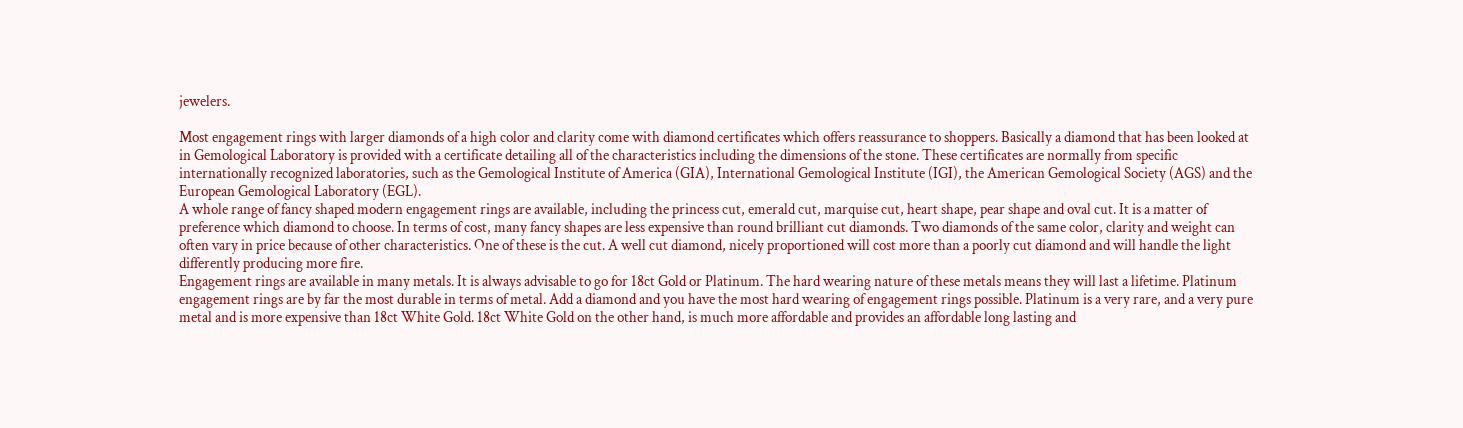jewelers.

Most engagement rings with larger diamonds of a high color and clarity come with diamond certificates which offers reassurance to shoppers. Basically a diamond that has been looked at in Gemological Laboratory is provided with a certificate detailing all of the characteristics including the dimensions of the stone. These certificates are normally from specific internationally recognized laboratories, such as the Gemological Institute of America (GIA), International Gemological Institute (IGI), the American Gemological Society (AGS) and the European Gemological Laboratory (EGL).
A whole range of fancy shaped modern engagement rings are available, including the princess cut, emerald cut, marquise cut, heart shape, pear shape and oval cut. It is a matter of preference which diamond to choose. In terms of cost, many fancy shapes are less expensive than round brilliant cut diamonds. Two diamonds of the same color, clarity and weight can often vary in price because of other characteristics. One of these is the cut. A well cut diamond, nicely proportioned will cost more than a poorly cut diamond and will handle the light differently producing more fire.
Engagement rings are available in many metals. It is always advisable to go for 18ct Gold or Platinum. The hard wearing nature of these metals means they will last a lifetime. Platinum engagement rings are by far the most durable in terms of metal. Add a diamond and you have the most hard wearing of engagement rings possible. Platinum is a very rare, and a very pure metal and is more expensive than 18ct White Gold. 18ct White Gold on the other hand, is much more affordable and provides an affordable long lasting and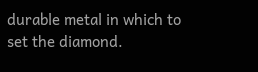durable metal in which to set the diamond.